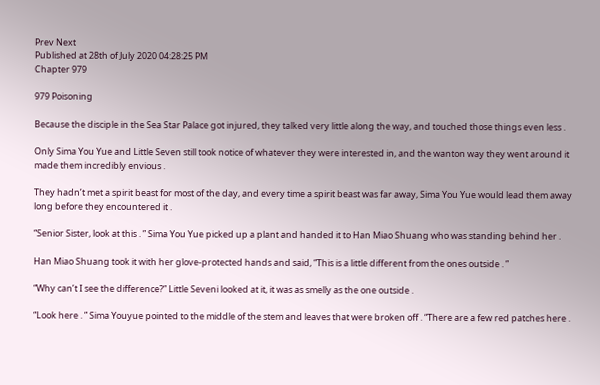Prev Next
Published at 28th of July 2020 04:28:25 PM
Chapter 979

979 Poisoning

Because the disciple in the Sea Star Palace got injured, they talked very little along the way, and touched those things even less .

Only Sima You Yue and Little Seven still took notice of whatever they were interested in, and the wanton way they went around it made them incredibly envious .

They hadn’t met a spirit beast for most of the day, and every time a spirit beast was far away, Sima You Yue would lead them away long before they encountered it .

“Senior Sister, look at this . ” Sima You Yue picked up a plant and handed it to Han Miao Shuang who was standing behind her .

Han Miao Shuang took it with her glove-protected hands and said, “This is a little different from the ones outside . ”

“Why can’t I see the difference?” Little Seveni looked at it, it was as smelly as the one outside .

“Look here . ” Sima Youyue pointed to the middle of the stem and leaves that were broken off . “There are a few red patches here .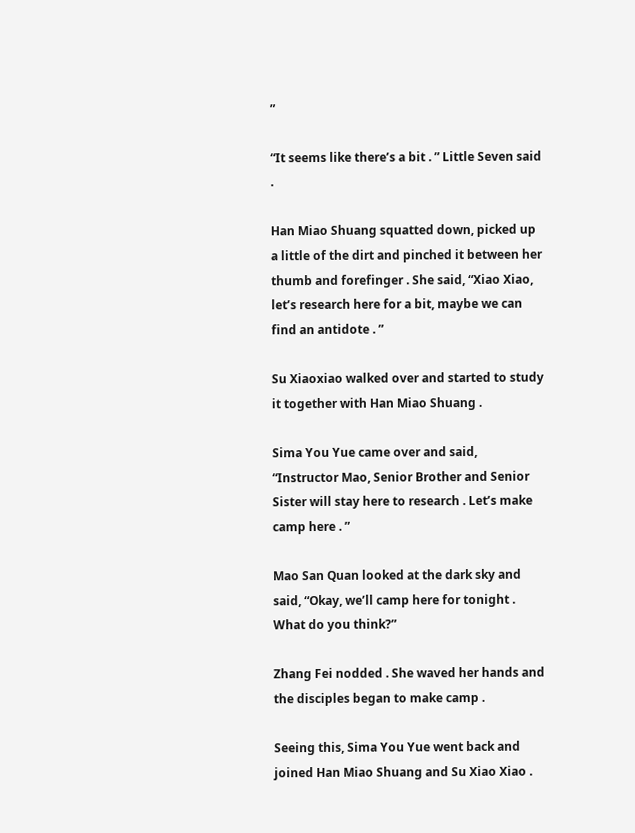”

“It seems like there’s a bit . ” Little Seven said .

Han Miao Shuang squatted down, picked up a little of the dirt and pinched it between her thumb and forefinger . She said, “Xiao Xiao, let’s research here for a bit, maybe we can find an antidote . ”

Su Xiaoxiao walked over and started to study it together with Han Miao Shuang .

Sima You Yue came over and said, “Instructor Mao, Senior Brother and Senior Sister will stay here to research . Let’s make camp here . ”

Mao San Quan looked at the dark sky and said, “Okay, we’ll camp here for tonight . What do you think?”

Zhang Fei nodded . She waved her hands and the disciples began to make camp .

Seeing this, Sima You Yue went back and joined Han Miao Shuang and Su Xiao Xiao .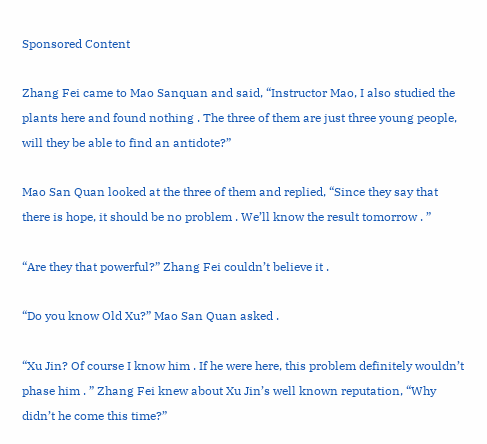Sponsored Content

Zhang Fei came to Mao Sanquan and said, “Instructor Mao, I also studied the plants here and found nothing . The three of them are just three young people, will they be able to find an antidote?”

Mao San Quan looked at the three of them and replied, “Since they say that there is hope, it should be no problem . We’ll know the result tomorrow . ”

“Are they that powerful?” Zhang Fei couldn’t believe it .

“Do you know Old Xu?” Mao San Quan asked .

“Xu Jin? Of course I know him . If he were here, this problem definitely wouldn’t phase him . ” Zhang Fei knew about Xu Jin’s well known reputation, “Why didn’t he come this time?”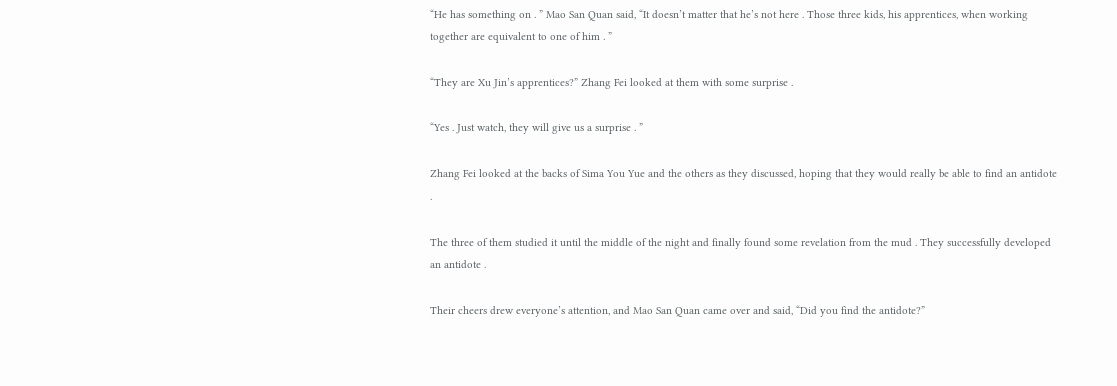“He has something on . ” Mao San Quan said, “It doesn’t matter that he’s not here . Those three kids, his apprentices, when working together are equivalent to one of him . ”

“They are Xu Jin’s apprentices?” Zhang Fei looked at them with some surprise .

“Yes . Just watch, they will give us a surprise . ”

Zhang Fei looked at the backs of Sima You Yue and the others as they discussed, hoping that they would really be able to find an antidote .

The three of them studied it until the middle of the night and finally found some revelation from the mud . They successfully developed an antidote .

Their cheers drew everyone’s attention, and Mao San Quan came over and said, “Did you find the antidote?”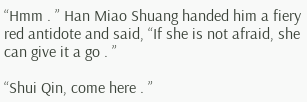“Hmm . ” Han Miao Shuang handed him a fiery red antidote and said, “If she is not afraid, she can give it a go . ”

“Shui Qin, come here . ”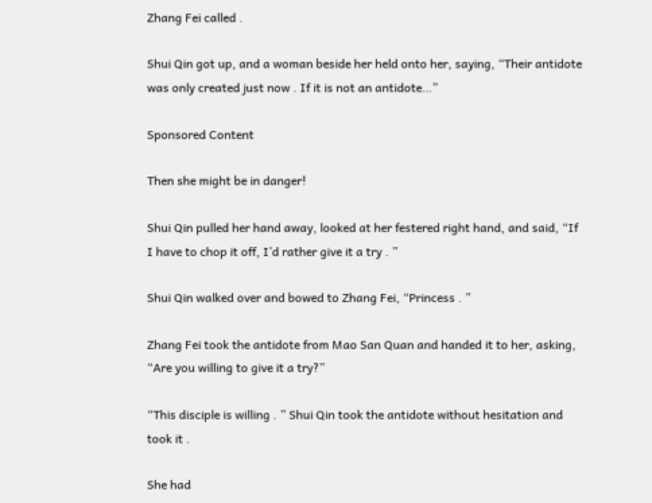Zhang Fei called .

Shui Qin got up, and a woman beside her held onto her, saying, “Their antidote was only created just now . If it is not an antidote…”

Sponsored Content

Then she might be in danger!

Shui Qin pulled her hand away, looked at her festered right hand, and said, “If I have to chop it off, I’d rather give it a try . ”

Shui Qin walked over and bowed to Zhang Fei, “Princess . ”

Zhang Fei took the antidote from Mao San Quan and handed it to her, asking, “Are you willing to give it a try?”

“This disciple is willing . ” Shui Qin took the antidote without hesitation and took it .

She had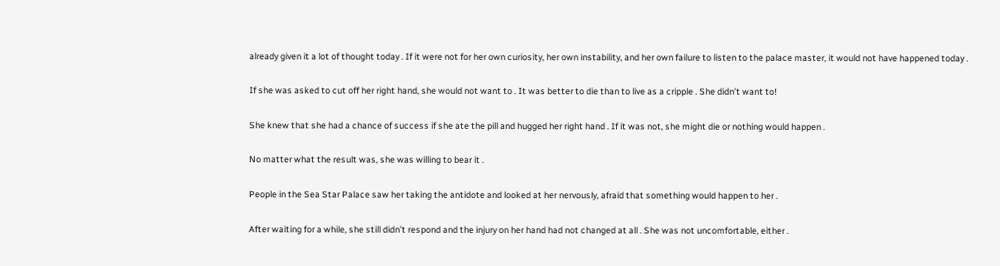already given it a lot of thought today . If it were not for her own curiosity, her own instability, and her own failure to listen to the palace master, it would not have happened today .

If she was asked to cut off her right hand, she would not want to . It was better to die than to live as a cripple . She didn’t want to!

She knew that she had a chance of success if she ate the pill and hugged her right hand . If it was not, she might die or nothing would happen .

No matter what the result was, she was willing to bear it .

People in the Sea Star Palace saw her taking the antidote and looked at her nervously, afraid that something would happen to her .

After waiting for a while, she still didn’t respond and the injury on her hand had not changed at all . She was not uncomfortable, either .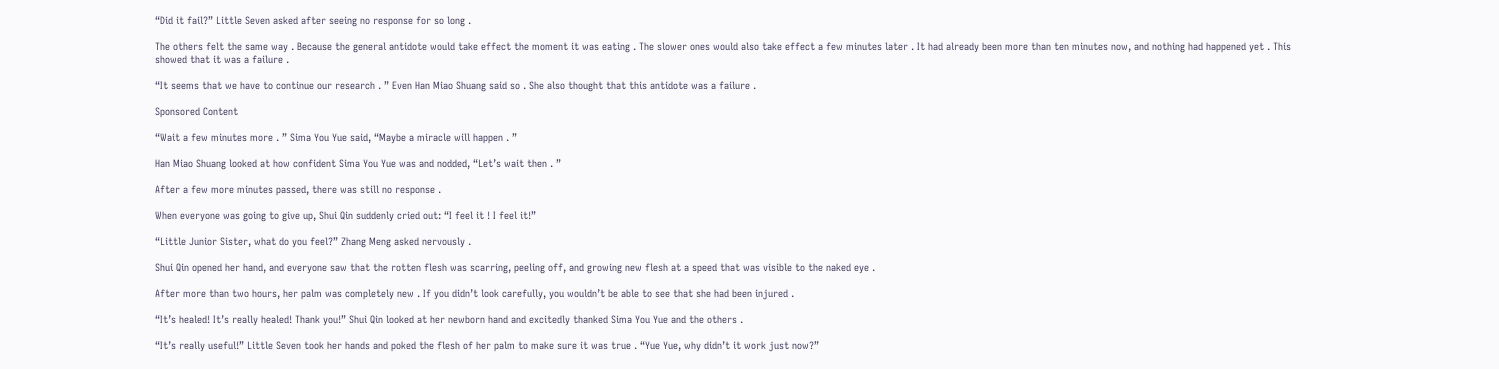“Did it fail?” Little Seven asked after seeing no response for so long .

The others felt the same way . Because the general antidote would take effect the moment it was eating . The slower ones would also take effect a few minutes later . It had already been more than ten minutes now, and nothing had happened yet . This showed that it was a failure .

“It seems that we have to continue our research . ” Even Han Miao Shuang said so . She also thought that this antidote was a failure .

Sponsored Content

“Wait a few minutes more . ” Sima You Yue said, “Maybe a miracle will happen . ”

Han Miao Shuang looked at how confident Sima You Yue was and nodded, “Let’s wait then . ”

After a few more minutes passed, there was still no response .

When everyone was going to give up, Shui Qin suddenly cried out: “I feel it ! I feel it!”

“Little Junior Sister, what do you feel?” Zhang Meng asked nervously .

Shui Qin opened her hand, and everyone saw that the rotten flesh was scarring, peeling off, and growing new flesh at a speed that was visible to the naked eye .

After more than two hours, her palm was completely new . If you didn’t look carefully, you wouldn’t be able to see that she had been injured .

“It’s healed! It’s really healed! Thank you!” Shui Qin looked at her newborn hand and excitedly thanked Sima You Yue and the others .

“It’s really useful!” Little Seven took her hands and poked the flesh of her palm to make sure it was true . “Yue Yue, why didn’t it work just now?”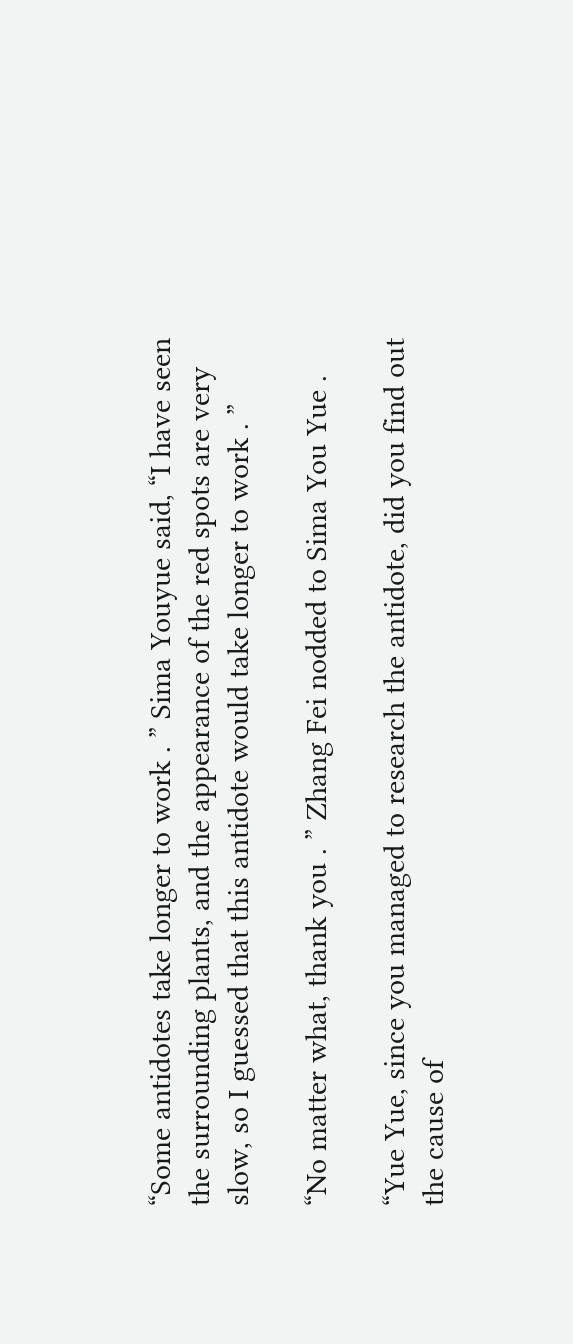“Some antidotes take longer to work . ” Sima Youyue said, “I have seen the surrounding plants, and the appearance of the red spots are very slow, so I guessed that this antidote would take longer to work . ”

“No matter what, thank you . ” Zhang Fei nodded to Sima You Yue .

“Yue Yue, since you managed to research the antidote, did you find out the cause of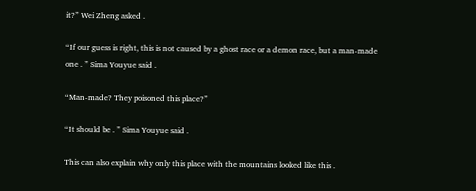it?” Wei Zheng asked .

“If our guess is right, this is not caused by a ghost race or a demon race, but a man-made one . ” Sima Youyue said .

“Man-made? They poisoned this place?”

“It should be . ” Sima Youyue said .

This can also explain why only this place with the mountains looked like this .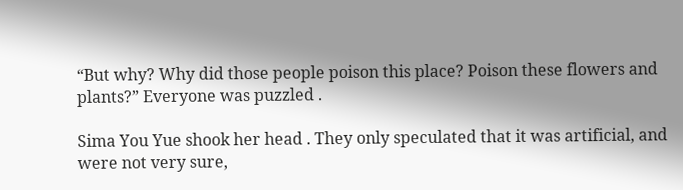“But why? Why did those people poison this place? Poison these flowers and plants?” Everyone was puzzled .

Sima You Yue shook her head . They only speculated that it was artificial, and were not very sure,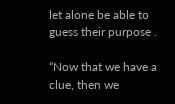let alone be able to guess their purpose .

“Now that we have a clue, then we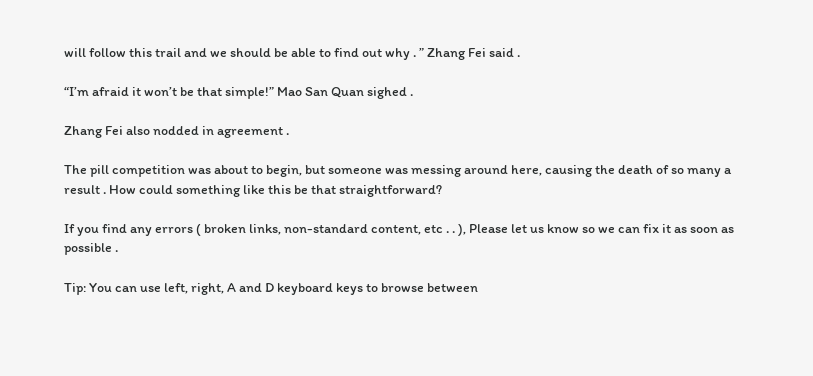will follow this trail and we should be able to find out why . ” Zhang Fei said .

“I’m afraid it won’t be that simple!” Mao San Quan sighed .

Zhang Fei also nodded in agreement .

The pill competition was about to begin, but someone was messing around here, causing the death of so many a result . How could something like this be that straightforward?

If you find any errors ( broken links, non-standard content, etc . . ), Please let us know so we can fix it as soon as possible .

Tip: You can use left, right, A and D keyboard keys to browse between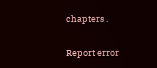chapters .

Report error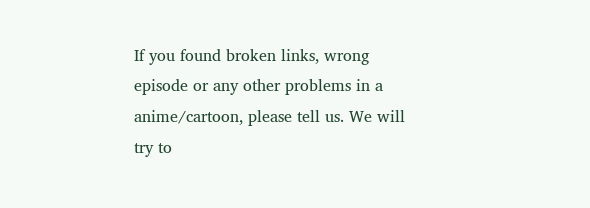If you found broken links, wrong episode or any other problems in a anime/cartoon, please tell us. We will try to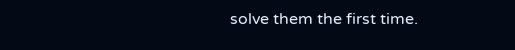solve them the first time.